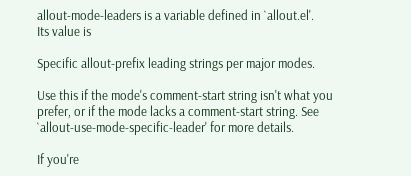allout-mode-leaders is a variable defined in `allout.el'.
Its value is

Specific allout-prefix leading strings per major modes.

Use this if the mode's comment-start string isn't what you
prefer, or if the mode lacks a comment-start string. See
`allout-use-mode-specific-leader' for more details.

If you're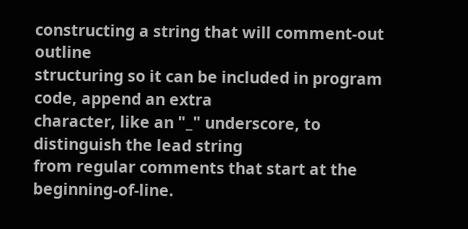constructing a string that will comment-out outline
structuring so it can be included in program code, append an extra
character, like an "_" underscore, to distinguish the lead string
from regular comments that start at the beginning-of-line.